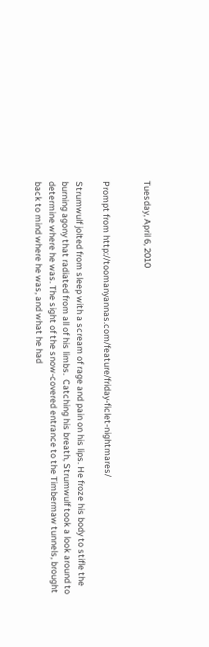Tuesday, April 6, 2010


Prompt from http://toomanyannas.com/feature/friday-ficlet-nightmares/

Strumwulf jolted from sleep with a scream of rage and pain on his lips. He froze his body to stifle the burning agony that radiated from all of his limbs.  Catching his breath, Strumwulf took a look around to determine where he was. The sight of the snow-covered entrance to the Timbermaw tunnels, brought back to mind where he was, and what he had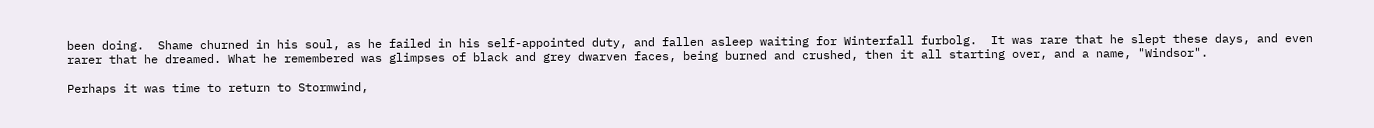been doing.  Shame churned in his soul, as he failed in his self-appointed duty, and fallen asleep waiting for Winterfall furbolg.  It was rare that he slept these days, and even rarer that he dreamed. What he remembered was glimpses of black and grey dwarven faces, being burned and crushed, then it all starting over, and a name, "Windsor".

Perhaps it was time to return to Stormwind,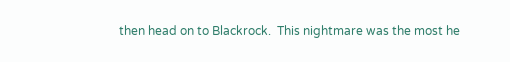then head on to Blackrock.  This nightmare was the most he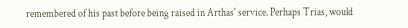remembered of his past before being raised in Arthas' service. Perhaps Trias, would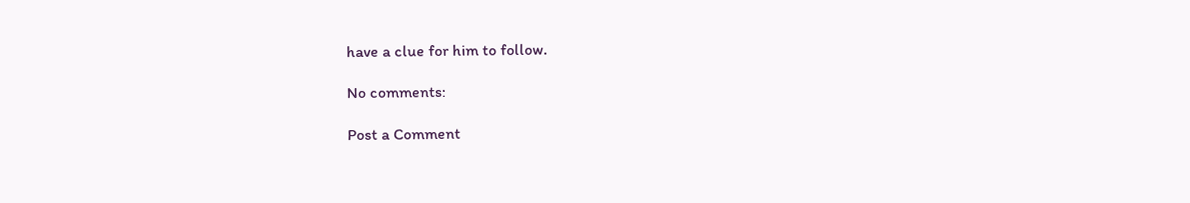have a clue for him to follow.

No comments:

Post a Comment